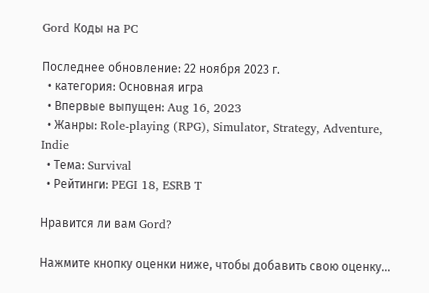Gord Коды на PC

Последнее обновление: 22 ноября 2023 г.
  • категория: Основная игра
  • Впервые выпущен: Aug 16, 2023
  • Жанры: Role-playing (RPG), Simulator, Strategy, Adventure, Indie
  • Тема: Survival
  • Рейтинги: PEGI 18, ESRB T

Нравится ли вам Gord?

Нажмите кнопку оценки ниже, чтобы добавить свою оценку...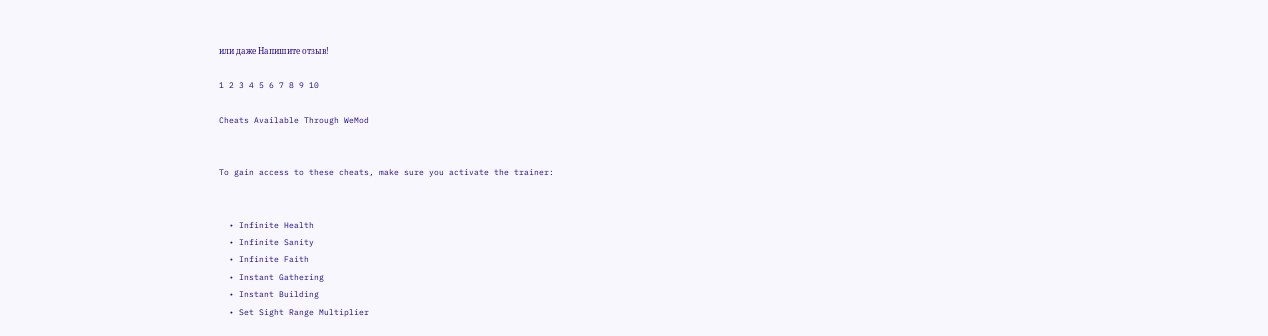или даже Напишите отзыв!

1 2 3 4 5 6 7 8 9 10

Cheats Available Through WeMod


To gain access to these cheats, make sure you activate the trainer:


  • Infinite Health
  • Infinite Sanity
  • Infinite Faith
  • Instant Gathering
  • Instant Building
  • Set Sight Range Multiplier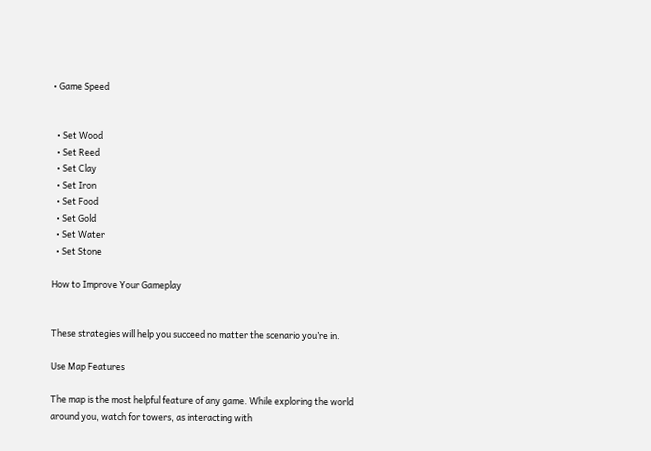• Game Speed


  • Set Wood
  • Set Reed
  • Set Clay
  • Set Iron
  • Set Food
  • Set Gold
  • Set Water
  • Set Stone

How to Improve Your Gameplay


These strategies will help you succeed no matter the scenario you’re in.

Use Map Features

The map is the most helpful feature of any game. While exploring the world around you, watch for towers, as interacting with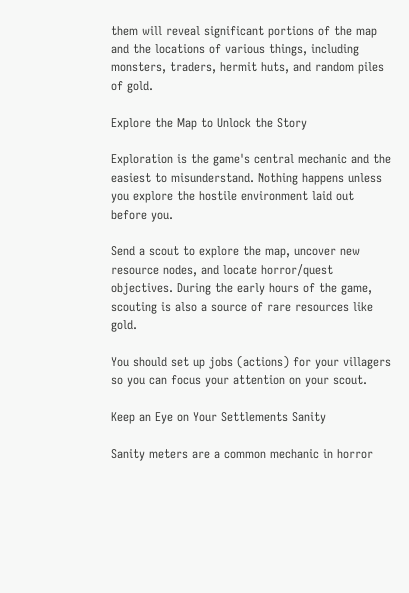them will reveal significant portions of the map and the locations of various things, including monsters, traders, hermit huts, and random piles of gold.

Explore the Map to Unlock the Story

Exploration is the game's central mechanic and the easiest to misunderstand. Nothing happens unless you explore the hostile environment laid out before you.

Send a scout to explore the map, uncover new resource nodes, and locate horror/quest objectives. During the early hours of the game, scouting is also a source of rare resources like gold.

You should set up jobs (actions) for your villagers so you can focus your attention on your scout.

Keep an Eye on Your Settlements Sanity

Sanity meters are a common mechanic in horror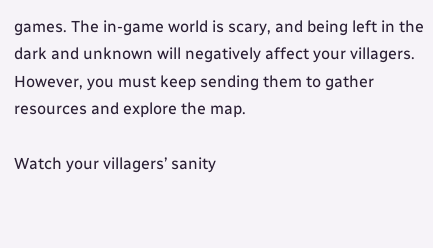games. The in-game world is scary, and being left in the dark and unknown will negatively affect your villagers. However, you must keep sending them to gather resources and explore the map.

Watch your villagers’ sanity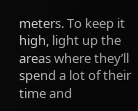meters. To keep it high, light up the areas where they’ll spend a lot of their time and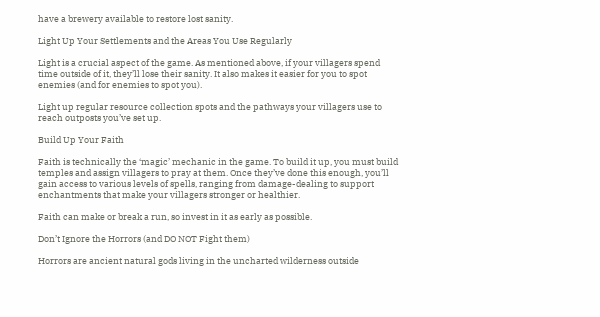have a brewery available to restore lost sanity.

Light Up Your Settlements and the Areas You Use Regularly

Light is a crucial aspect of the game. As mentioned above, if your villagers spend time outside of it, they’ll lose their sanity. It also makes it easier for you to spot enemies (and for enemies to spot you).

Light up regular resource collection spots and the pathways your villagers use to reach outposts you’ve set up.

Build Up Your Faith

Faith is technically the ‘magic’ mechanic in the game. To build it up, you must build temples and assign villagers to pray at them. Once they’ve done this enough, you’ll gain access to various levels of spells, ranging from damage-dealing to support enchantments that make your villagers stronger or healthier.

Faith can make or break a run, so invest in it as early as possible.

Don’t Ignore the Horrors (and DO NOT Fight them)

Horrors are ancient natural gods living in the uncharted wilderness outside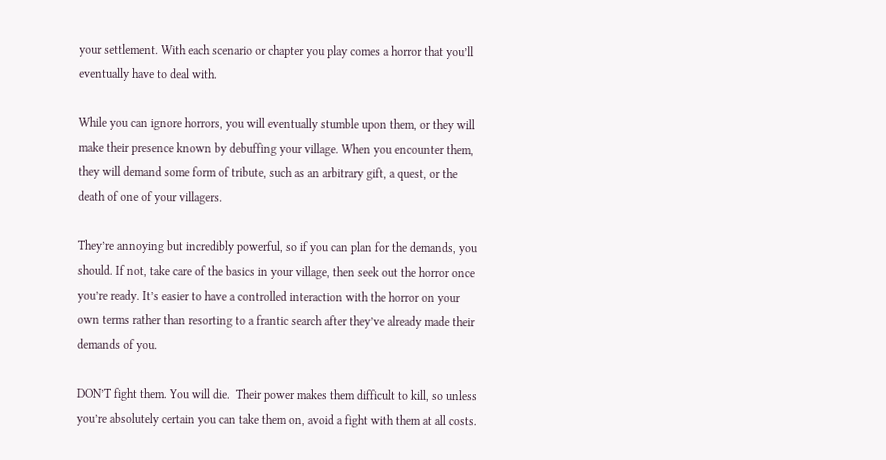your settlement. With each scenario or chapter you play comes a horror that you’ll eventually have to deal with.

While you can ignore horrors, you will eventually stumble upon them, or they will make their presence known by debuffing your village. When you encounter them, they will demand some form of tribute, such as an arbitrary gift, a quest, or the death of one of your villagers.

They’re annoying but incredibly powerful, so if you can plan for the demands, you should. If not, take care of the basics in your village, then seek out the horror once you’re ready. It’s easier to have a controlled interaction with the horror on your own terms rather than resorting to a frantic search after they’ve already made their demands of you.

DON’T fight them. You will die.  Their power makes them difficult to kill, so unless you’re absolutely certain you can take them on, avoid a fight with them at all costs.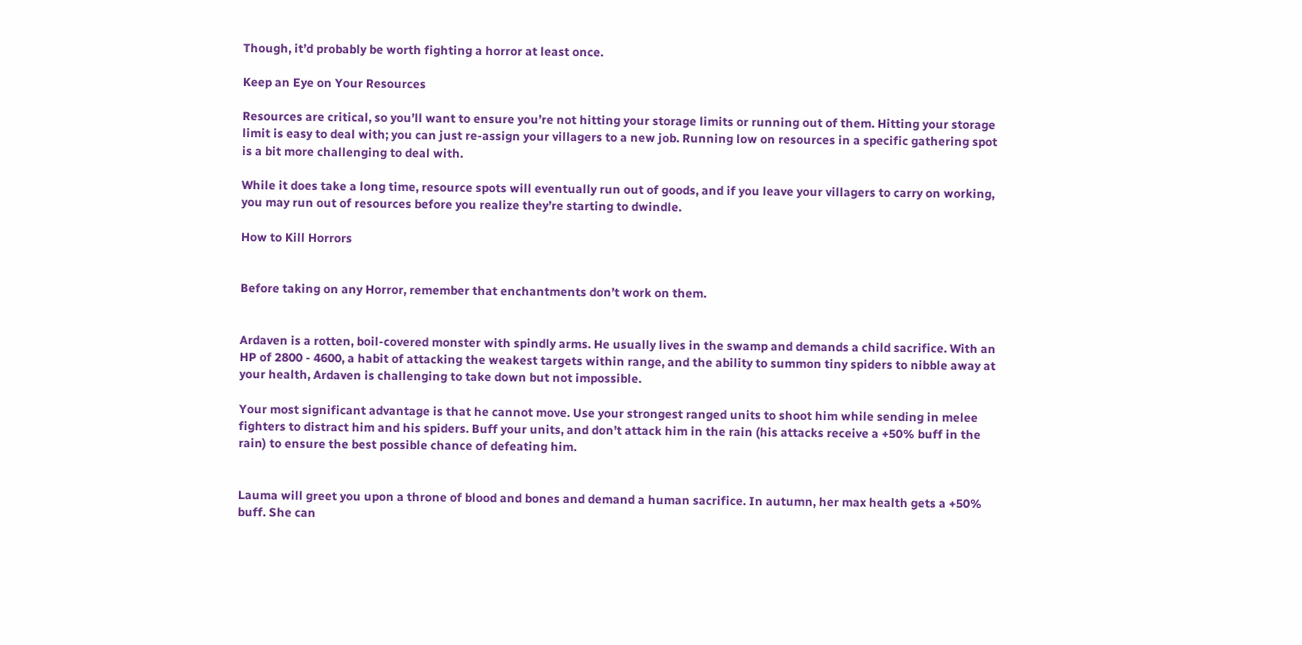Though, it’d probably be worth fighting a horror at least once.

Keep an Eye on Your Resources

Resources are critical, so you’ll want to ensure you’re not hitting your storage limits or running out of them. Hitting your storage limit is easy to deal with; you can just re-assign your villagers to a new job. Running low on resources in a specific gathering spot is a bit more challenging to deal with.

While it does take a long time, resource spots will eventually run out of goods, and if you leave your villagers to carry on working, you may run out of resources before you realize they’re starting to dwindle.

How to Kill Horrors


Before taking on any Horror, remember that enchantments don’t work on them.


Ardaven is a rotten, boil-covered monster with spindly arms. He usually lives in the swamp and demands a child sacrifice. With an HP of 2800 - 4600, a habit of attacking the weakest targets within range, and the ability to summon tiny spiders to nibble away at your health, Ardaven is challenging to take down but not impossible.

Your most significant advantage is that he cannot move. Use your strongest ranged units to shoot him while sending in melee fighters to distract him and his spiders. Buff your units, and don’t attack him in the rain (his attacks receive a +50% buff in the rain) to ensure the best possible chance of defeating him.


Lauma will greet you upon a throne of blood and bones and demand a human sacrifice. In autumn, her max health gets a +50% buff. She can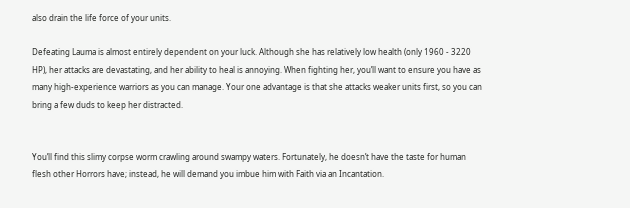also drain the life force of your units.

Defeating Lauma is almost entirely dependent on your luck. Although she has relatively low health (only 1960 - 3220 HP), her attacks are devastating, and her ability to heal is annoying. When fighting her, you’ll want to ensure you have as many high-experience warriors as you can manage. Your one advantage is that she attacks weaker units first, so you can bring a few duds to keep her distracted.


You’ll find this slimy corpse worm crawling around swampy waters. Fortunately, he doesn’t have the taste for human flesh other Horrors have; instead, he will demand you imbue him with Faith via an Incantation.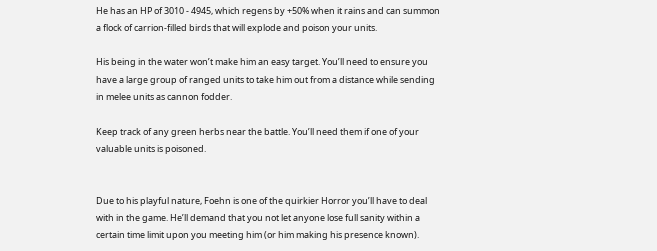He has an HP of 3010 - 4945, which regens by +50% when it rains and can summon a flock of carrion-filled birds that will explode and poison your units.

His being in the water won’t make him an easy target. You’ll need to ensure you have a large group of ranged units to take him out from a distance while sending in melee units as cannon fodder.

Keep track of any green herbs near the battle. You’ll need them if one of your valuable units is poisoned.


Due to his playful nature, Foehn is one of the quirkier Horror you’ll have to deal with in the game. He’ll demand that you not let anyone lose full sanity within a certain time limit upon you meeting him (or him making his presence known).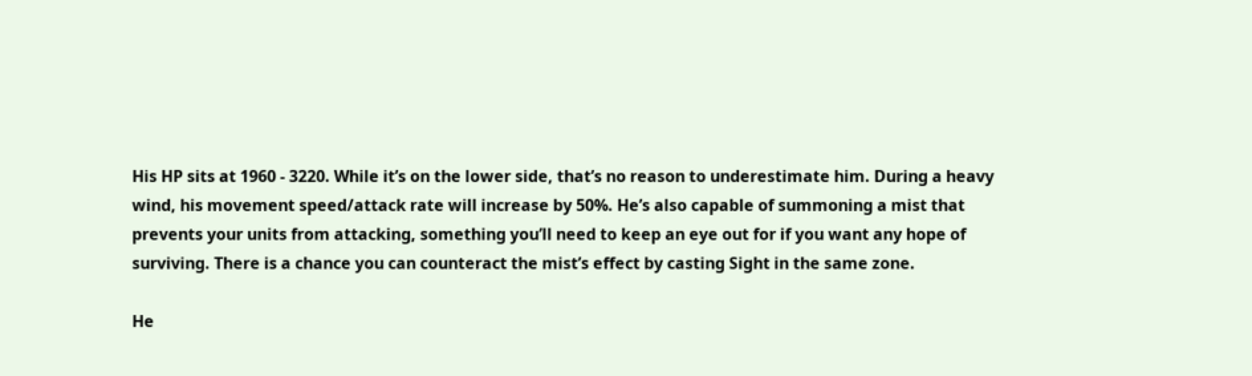His HP sits at 1960 - 3220. While it’s on the lower side, that’s no reason to underestimate him. During a heavy wind, his movement speed/attack rate will increase by 50%. He’s also capable of summoning a mist that prevents your units from attacking, something you’ll need to keep an eye out for if you want any hope of surviving. There is a chance you can counteract the mist’s effect by casting Sight in the same zone.

He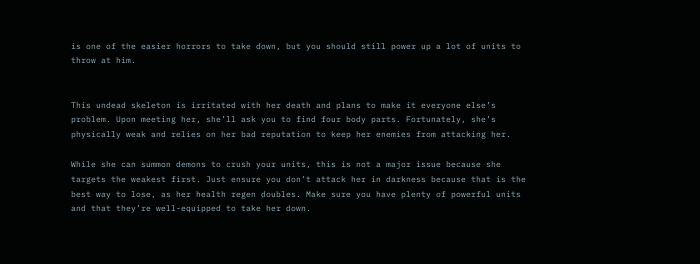is one of the easier horrors to take down, but you should still power up a lot of units to throw at him.


This undead skeleton is irritated with her death and plans to make it everyone else’s problem. Upon meeting her, she’ll ask you to find four body parts. Fortunately, she’s physically weak and relies on her bad reputation to keep her enemies from attacking her.

While she can summon demons to crush your units, this is not a major issue because she targets the weakest first. Just ensure you don’t attack her in darkness because that is the best way to lose, as her health regen doubles. Make sure you have plenty of powerful units and that they’re well-equipped to take her down.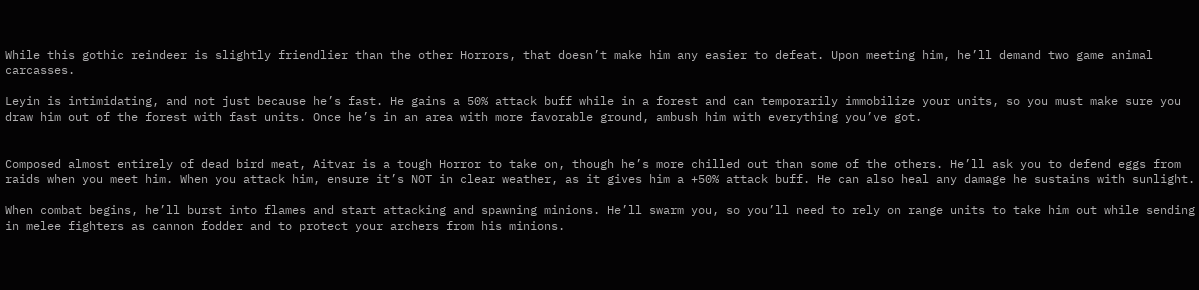While this gothic reindeer is slightly friendlier than the other Horrors, that doesn’t make him any easier to defeat. Upon meeting him, he’ll demand two game animal carcasses.

Leyin is intimidating, and not just because he’s fast. He gains a 50% attack buff while in a forest and can temporarily immobilize your units, so you must make sure you draw him out of the forest with fast units. Once he’s in an area with more favorable ground, ambush him with everything you’ve got.


Composed almost entirely of dead bird meat, Aitvar is a tough Horror to take on, though he’s more chilled out than some of the others. He’ll ask you to defend eggs from raids when you meet him. When you attack him, ensure it’s NOT in clear weather, as it gives him a +50% attack buff. He can also heal any damage he sustains with sunlight.

When combat begins, he’ll burst into flames and start attacking and spawning minions. He’ll swarm you, so you’ll need to rely on range units to take him out while sending in melee fighters as cannon fodder and to protect your archers from his minions.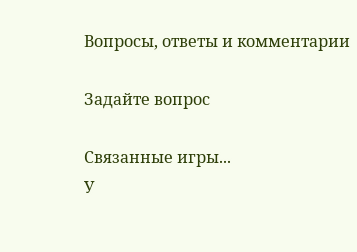Вопросы, ответы и комментарии

Задайте вопрос

Связанные игры...
У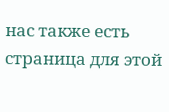нас также есть страница для этой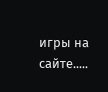игры на сайте.....